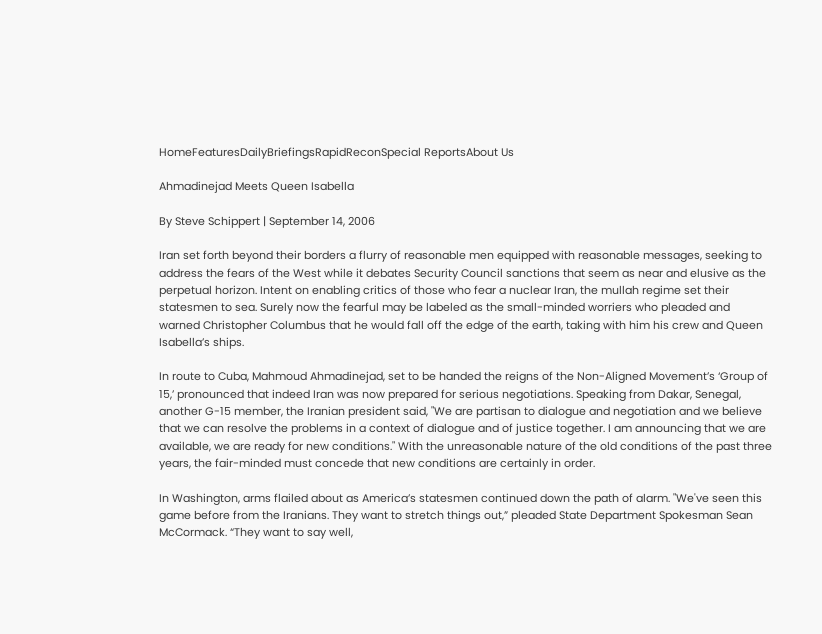HomeFeaturesDailyBriefingsRapidReconSpecial ReportsAbout Us

Ahmadinejad Meets Queen Isabella

By Steve Schippert | September 14, 2006

Iran set forth beyond their borders a flurry of reasonable men equipped with reasonable messages, seeking to address the fears of the West while it debates Security Council sanctions that seem as near and elusive as the perpetual horizon. Intent on enabling critics of those who fear a nuclear Iran, the mullah regime set their statesmen to sea. Surely now the fearful may be labeled as the small-minded worriers who pleaded and warned Christopher Columbus that he would fall off the edge of the earth, taking with him his crew and Queen Isabella’s ships.

In route to Cuba, Mahmoud Ahmadinejad, set to be handed the reigns of the Non-Aligned Movement’s ‘Group of 15,’ pronounced that indeed Iran was now prepared for serious negotiations. Speaking from Dakar, Senegal, another G-15 member, the Iranian president said, "We are partisan to dialogue and negotiation and we believe that we can resolve the problems in a context of dialogue and of justice together. I am announcing that we are available, we are ready for new conditions." With the unreasonable nature of the old conditions of the past three years, the fair-minded must concede that new conditions are certainly in order.

In Washington, arms flailed about as America’s statesmen continued down the path of alarm. "We've seen this game before from the Iranians. They want to stretch things out,” pleaded State Department Spokesman Sean McCormack. “They want to say well,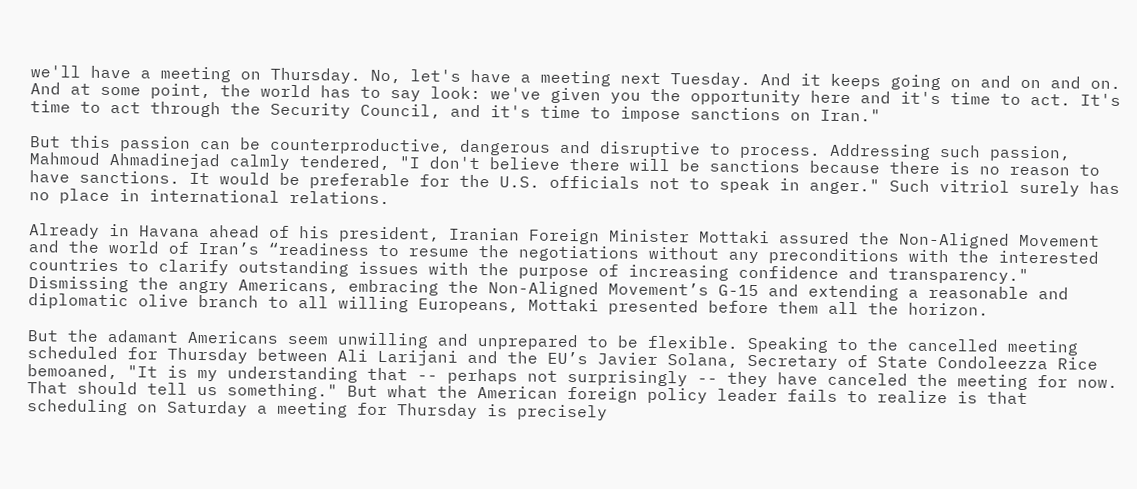we'll have a meeting on Thursday. No, let's have a meeting next Tuesday. And it keeps going on and on and on. And at some point, the world has to say look: we've given you the opportunity here and it's time to act. It's time to act through the Security Council, and it's time to impose sanctions on Iran."

But this passion can be counterproductive, dangerous and disruptive to process. Addressing such passion, Mahmoud Ahmadinejad calmly tendered, "I don't believe there will be sanctions because there is no reason to have sanctions. It would be preferable for the U.S. officials not to speak in anger." Such vitriol surely has no place in international relations.

Already in Havana ahead of his president, Iranian Foreign Minister Mottaki assured the Non-Aligned Movement and the world of Iran’s “readiness to resume the negotiations without any preconditions with the interested countries to clarify outstanding issues with the purpose of increasing confidence and transparency." Dismissing the angry Americans, embracing the Non-Aligned Movement’s G-15 and extending a reasonable and diplomatic olive branch to all willing Europeans, Mottaki presented before them all the horizon.

But the adamant Americans seem unwilling and unprepared to be flexible. Speaking to the cancelled meeting scheduled for Thursday between Ali Larijani and the EU’s Javier Solana, Secretary of State Condoleezza Rice bemoaned, "It is my understanding that -- perhaps not surprisingly -- they have canceled the meeting for now. That should tell us something." But what the American foreign policy leader fails to realize is that scheduling on Saturday a meeting for Thursday is precisely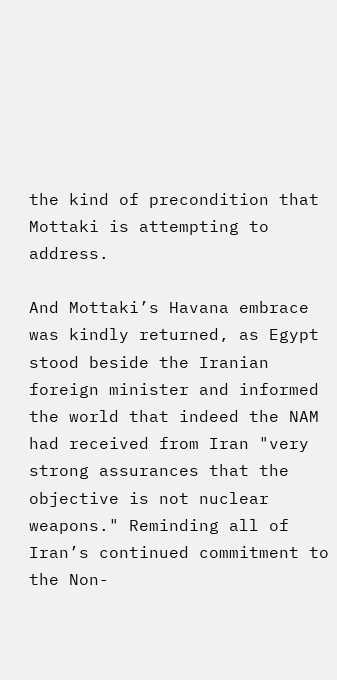the kind of precondition that Mottaki is attempting to address.

And Mottaki’s Havana embrace was kindly returned, as Egypt stood beside the Iranian foreign minister and informed the world that indeed the NAM had received from Iran "very strong assurances that the objective is not nuclear weapons." Reminding all of Iran’s continued commitment to the Non-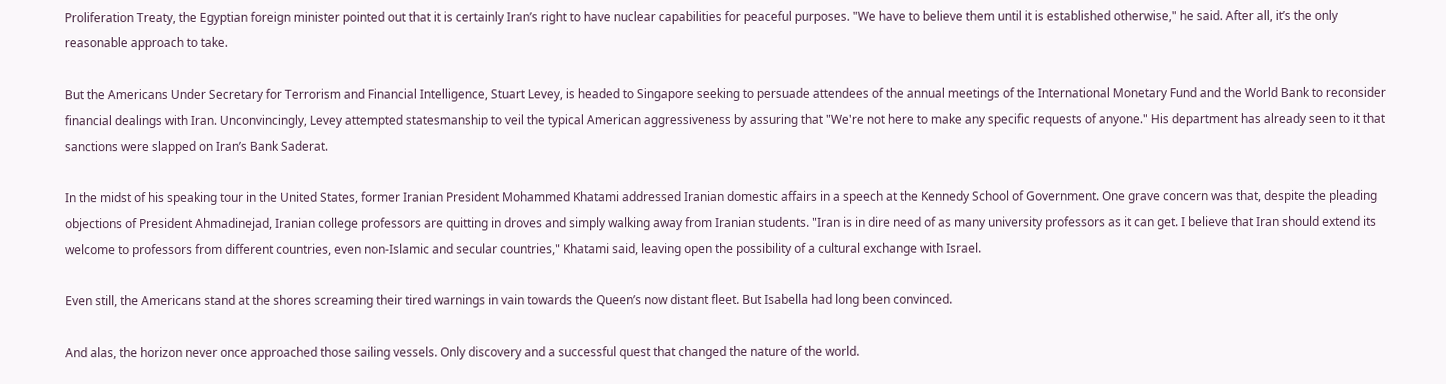Proliferation Treaty, the Egyptian foreign minister pointed out that it is certainly Iran’s right to have nuclear capabilities for peaceful purposes. "We have to believe them until it is established otherwise," he said. After all, it’s the only reasonable approach to take.

But the Americans Under Secretary for Terrorism and Financial Intelligence, Stuart Levey, is headed to Singapore seeking to persuade attendees of the annual meetings of the International Monetary Fund and the World Bank to reconsider financial dealings with Iran. Unconvincingly, Levey attempted statesmanship to veil the typical American aggressiveness by assuring that "We're not here to make any specific requests of anyone." His department has already seen to it that sanctions were slapped on Iran’s Bank Saderat.

In the midst of his speaking tour in the United States, former Iranian President Mohammed Khatami addressed Iranian domestic affairs in a speech at the Kennedy School of Government. One grave concern was that, despite the pleading objections of President Ahmadinejad, Iranian college professors are quitting in droves and simply walking away from Iranian students. "Iran is in dire need of as many university professors as it can get. I believe that Iran should extend its welcome to professors from different countries, even non-Islamic and secular countries," Khatami said, leaving open the possibility of a cultural exchange with Israel.

Even still, the Americans stand at the shores screaming their tired warnings in vain towards the Queen’s now distant fleet. But Isabella had long been convinced.

And alas, the horizon never once approached those sailing vessels. Only discovery and a successful quest that changed the nature of the world.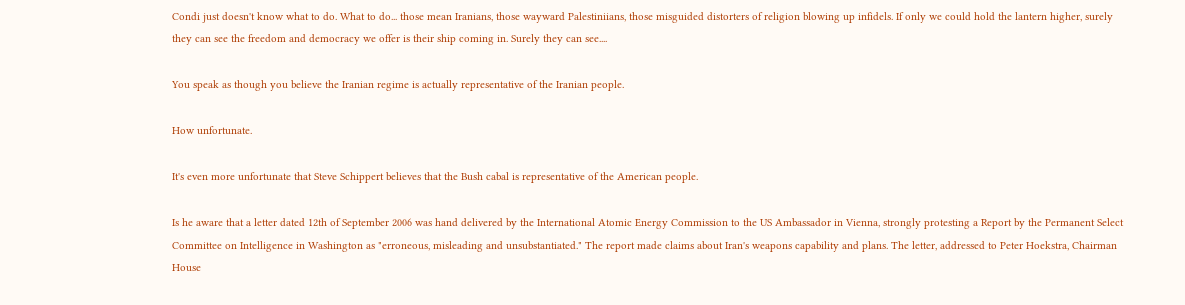Condi just doesn't know what to do. What to do... those mean Iranians, those wayward Palestiniians, those misguided distorters of religion blowing up infidels. If only we could hold the lantern higher, surely they can see the freedom and democracy we offer is their ship coming in. Surely they can see....

You speak as though you believe the Iranian regime is actually representative of the Iranian people.

How unfortunate.

It's even more unfortunate that Steve Schippert believes that the Bush cabal is representative of the American people.

Is he aware that a letter dated 12th of September 2006 was hand delivered by the International Atomic Energy Commission to the US Ambassador in Vienna, strongly protesting a Report by the Permanent Select Committee on Intelligence in Washington as "erroneous, misleading and unsubstantiated." The report made claims about Iran's weapons capability and plans. The letter, addressed to Peter Hoekstra, Chairman House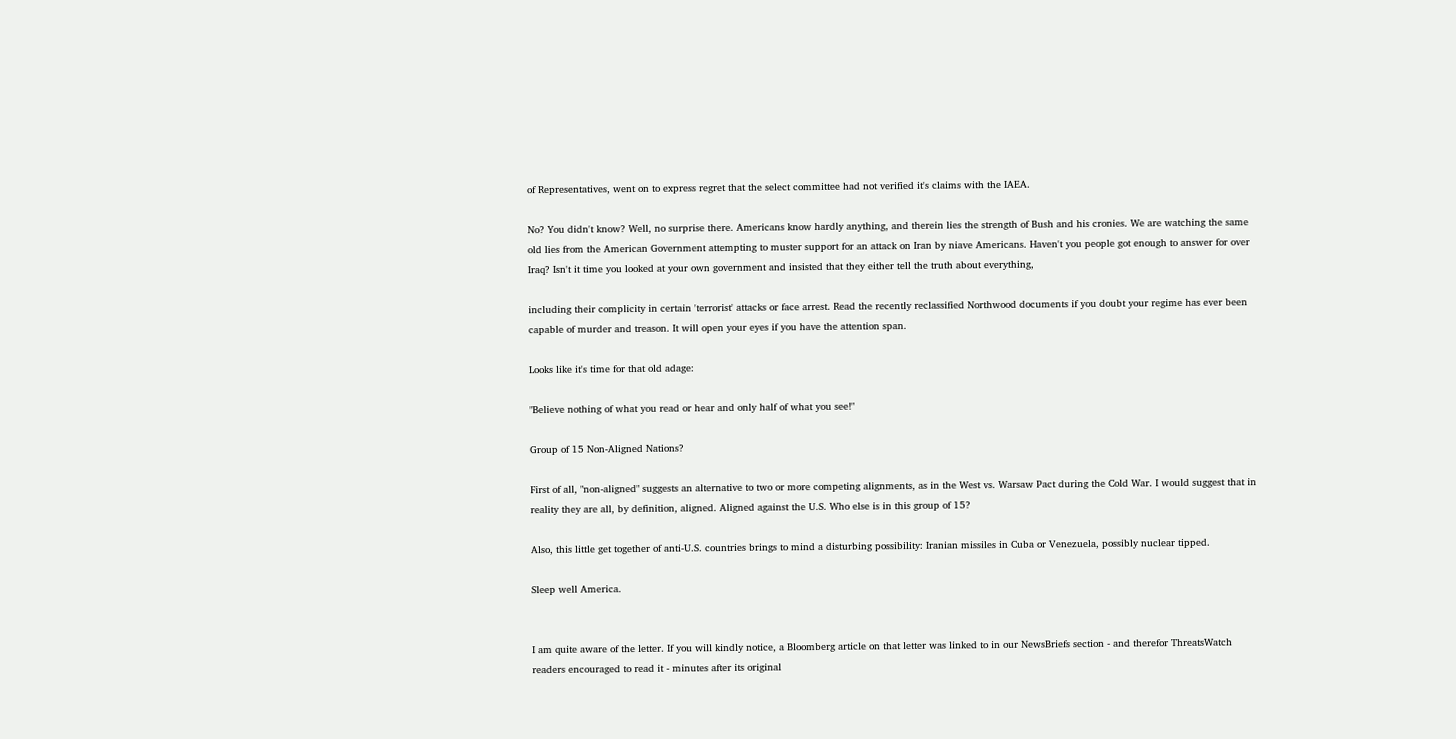of Representatives, went on to express regret that the select committee had not verified it's claims with the IAEA.

No? You didn't know? Well, no surprise there. Americans know hardly anything, and therein lies the strength of Bush and his cronies. We are watching the same old lies from the American Government attempting to muster support for an attack on Iran by niave Americans. Haven't you people got enough to answer for over Iraq? Isn't it time you looked at your own government and insisted that they either tell the truth about everything,

including their complicity in certain 'terrorist' attacks or face arrest. Read the recently reclassified Northwood documents if you doubt your regime has ever been capable of murder and treason. It will open your eyes if you have the attention span.

Looks like it's time for that old adage:

"Believe nothing of what you read or hear and only half of what you see!"

Group of 15 Non-Aligned Nations?

First of all, "non-aligned" suggests an alternative to two or more competing alignments, as in the West vs. Warsaw Pact during the Cold War. I would suggest that in reality they are all, by definition, aligned. Aligned against the U.S. Who else is in this group of 15?

Also, this little get together of anti-U.S. countries brings to mind a disturbing possibility: Iranian missiles in Cuba or Venezuela, possibly nuclear tipped.

Sleep well America.


I am quite aware of the letter. If you will kindly notice, a Bloomberg article on that letter was linked to in our NewsBriefs section - and therefor ThreatsWatch readers encouraged to read it - minutes after its original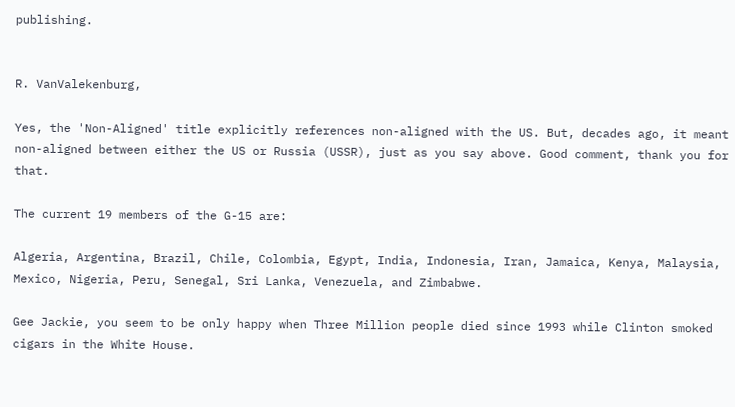publishing.


R. VanValekenburg,

Yes, the 'Non-Aligned' title explicitly references non-aligned with the US. But, decades ago, it meant non-aligned between either the US or Russia (USSR), just as you say above. Good comment, thank you for that.

The current 19 members of the G-15 are:

Algeria, Argentina, Brazil, Chile, Colombia, Egypt, India, Indonesia, Iran, Jamaica, Kenya, Malaysia, Mexico, Nigeria, Peru, Senegal, Sri Lanka, Venezuela, and Zimbabwe.

Gee Jackie, you seem to be only happy when Three Million people died since 1993 while Clinton smoked cigars in the White House.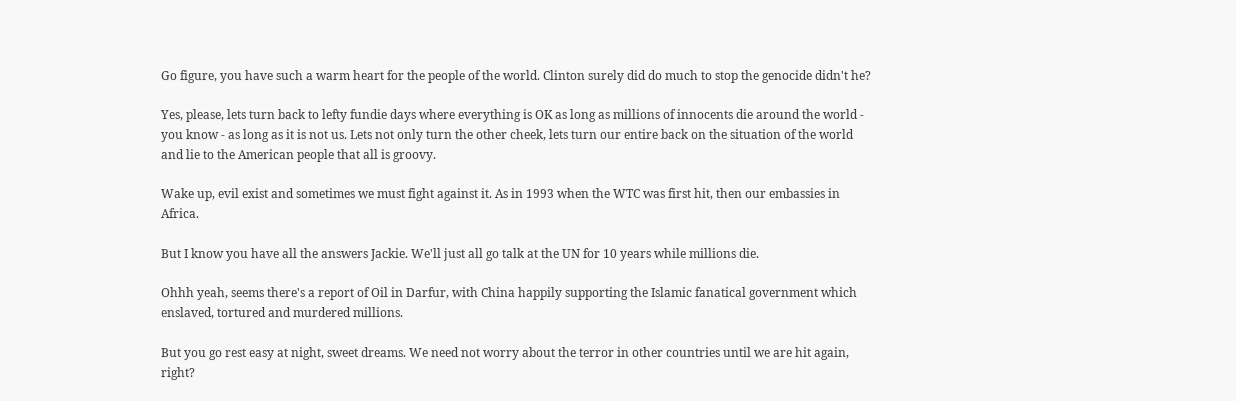Go figure, you have such a warm heart for the people of the world. Clinton surely did do much to stop the genocide didn't he?

Yes, please, lets turn back to lefty fundie days where everything is OK as long as millions of innocents die around the world - you know - as long as it is not us. Lets not only turn the other cheek, lets turn our entire back on the situation of the world and lie to the American people that all is groovy.

Wake up, evil exist and sometimes we must fight against it. As in 1993 when the WTC was first hit, then our embassies in Africa.

But I know you have all the answers Jackie. We'll just all go talk at the UN for 10 years while millions die.

Ohhh yeah, seems there's a report of Oil in Darfur, with China happily supporting the Islamic fanatical government which enslaved, tortured and murdered millions.

But you go rest easy at night, sweet dreams. We need not worry about the terror in other countries until we are hit again, right?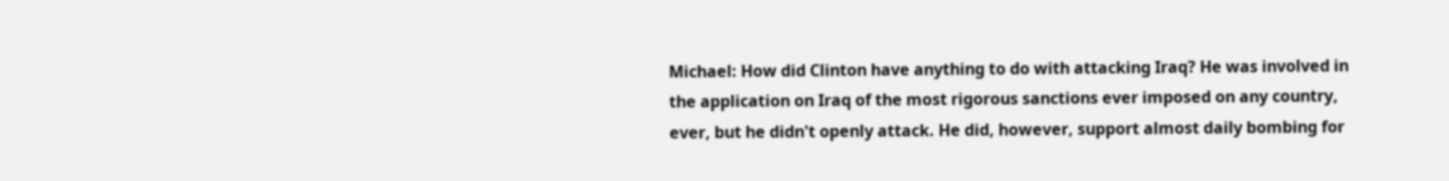Michael: How did Clinton have anything to do with attacking Iraq? He was involved in the application on Iraq of the most rigorous sanctions ever imposed on any country, ever, but he didn't openly attack. He did, however, support almost daily bombing for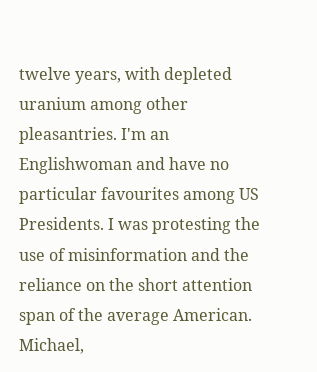twelve years, with depleted uranium among other pleasantries. I'm an Englishwoman and have no particular favourites among US Presidents. I was protesting the use of misinformation and the reliance on the short attention span of the average American. Michael,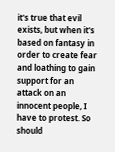it's true that evil exists, but when it's based on fantasy in order to create fear and loathing to gain support for an attack on an innocent people, I have to protest. So should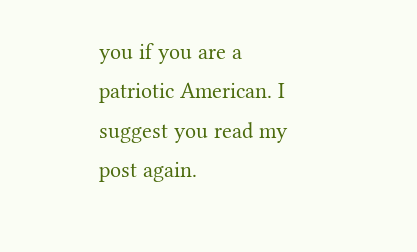you if you are a patriotic American. I suggest you read my post again.